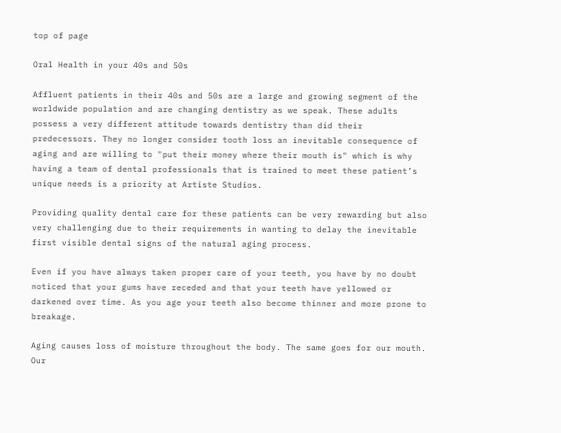top of page

Oral Health in your 40s and 50s

Affluent patients in their 40s and 50s are a large and growing segment of the worldwide population and are changing dentistry as we speak. These adults possess a very different attitude towards dentistry than did their predecessors. They no longer consider tooth loss an inevitable consequence of aging and are willing to "put their money where their mouth is" which is why having a team of dental professionals that is trained to meet these patient’s unique needs is a priority at Artiste Studios.

Providing quality dental care for these patients can be very rewarding but also very challenging due to their requirements in wanting to delay the inevitable first visible dental signs of the natural aging process.

Even if you have always taken proper care of your teeth, you have by no doubt noticed that your gums have receded and that your teeth have yellowed or darkened over time. As you age your teeth also become thinner and more prone to breakage.

Aging causes loss of moisture throughout the body. The same goes for our mouth. Our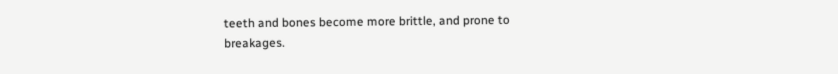teeth and bones become more brittle, and prone to breakages.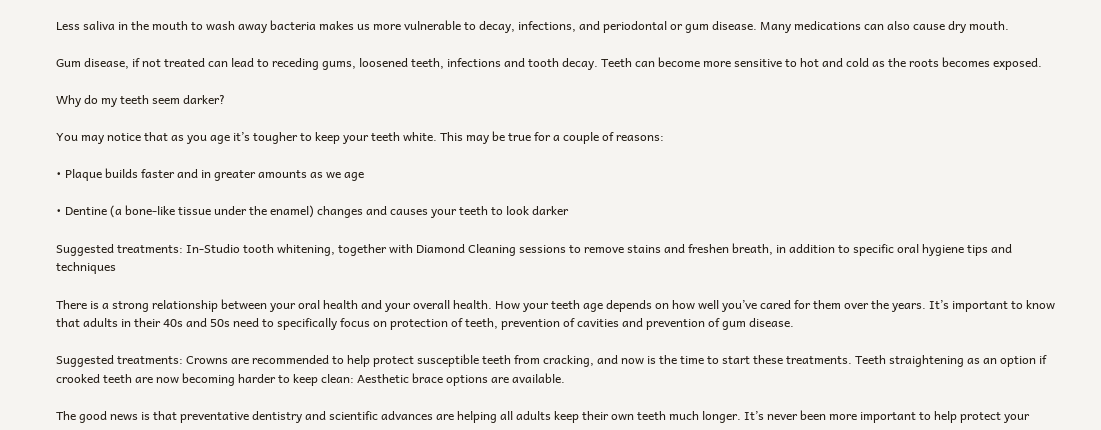Less saliva in the mouth to wash away bacteria makes us more vulnerable to decay, infections, and periodontal or gum disease. Many medications can also cause dry mouth.

Gum disease, if not treated can lead to receding gums, loosened teeth, infections and tooth decay. Teeth can become more sensitive to hot and cold as the roots becomes exposed.

Why do my teeth seem darker?

You may notice that as you age it’s tougher to keep your teeth white. This may be true for a couple of reasons:

• Plaque builds faster and in greater amounts as we age

• Dentine (a bone-like tissue under the enamel) changes and causes your teeth to look darker

Suggested treatments: In-Studio tooth whitening, together with Diamond Cleaning sessions to remove stains and freshen breath, in addition to specific oral hygiene tips and techniques

There is a strong relationship between your oral health and your overall health. How your teeth age depends on how well you’ve cared for them over the years. It’s important to know that adults in their 40s and 50s need to specifically focus on protection of teeth, prevention of cavities and prevention of gum disease.

Suggested treatments: Crowns are recommended to help protect susceptible teeth from cracking, and now is the time to start these treatments. Teeth straightening as an option if crooked teeth are now becoming harder to keep clean: Aesthetic brace options are available.

The good news is that preventative dentistry and scientific advances are helping all adults keep their own teeth much longer. It’s never been more important to help protect your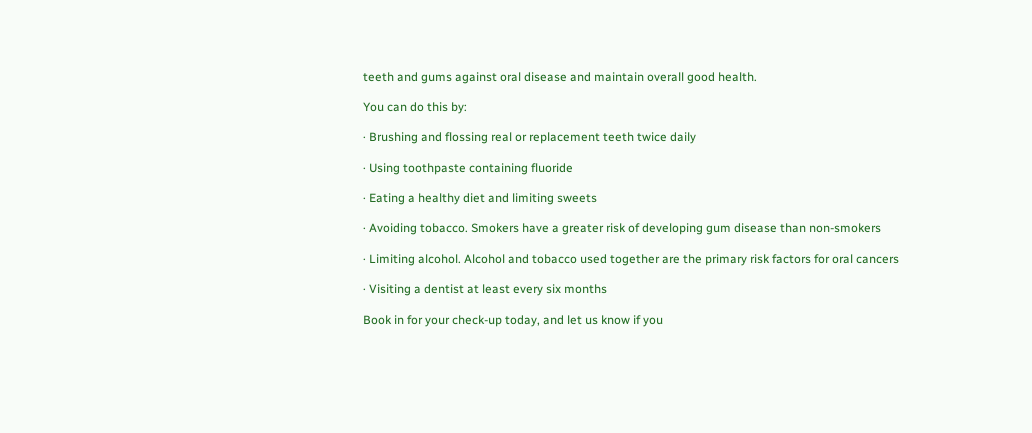teeth and gums against oral disease and maintain overall good health.

You can do this by:

· Brushing and flossing real or replacement teeth twice daily

· Using toothpaste containing fluoride

· Eating a healthy diet and limiting sweets

· Avoiding tobacco. Smokers have a greater risk of developing gum disease than non-smokers

· Limiting alcohol. Alcohol and tobacco used together are the primary risk factors for oral cancers

· Visiting a dentist at least every six months

Book in for your check-up today, and let us know if you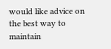would like advice on the best way to maintain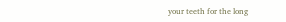your teeth for the long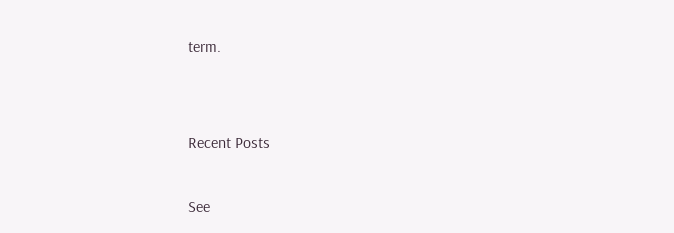term.


Recent Posts

See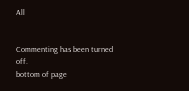All


Commenting has been turned off.
bottom of page